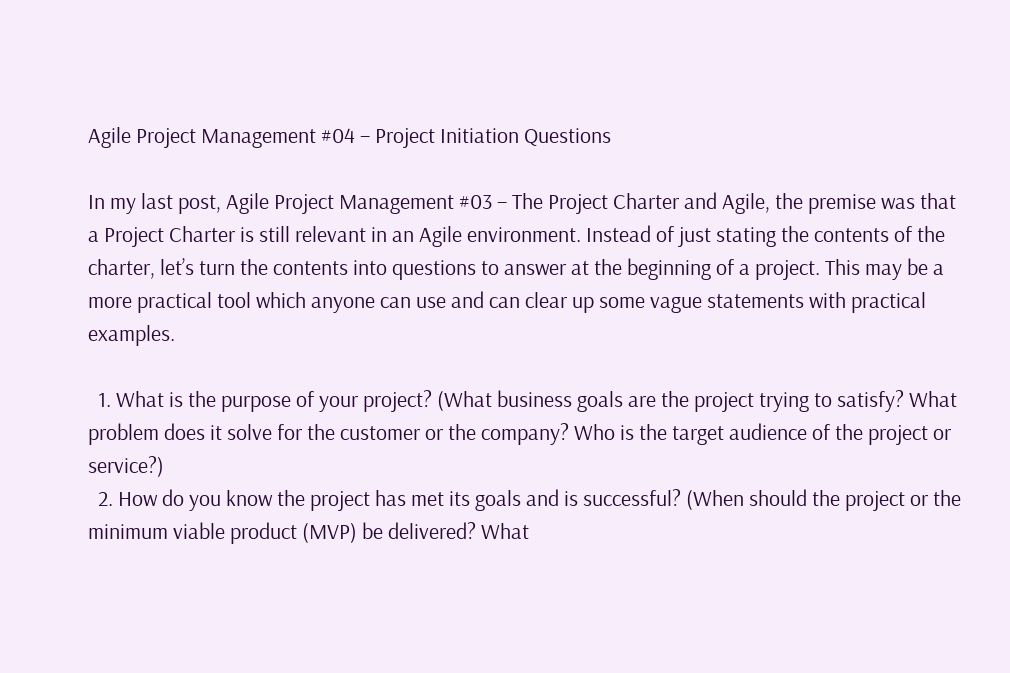Agile Project Management #04 – Project Initiation Questions

In my last post, Agile Project Management #03 – The Project Charter and Agile, the premise was that a Project Charter is still relevant in an Agile environment. Instead of just stating the contents of the charter, let’s turn the contents into questions to answer at the beginning of a project. This may be a more practical tool which anyone can use and can clear up some vague statements with practical examples.

  1. What is the purpose of your project? (What business goals are the project trying to satisfy? What problem does it solve for the customer or the company? Who is the target audience of the project or service?)
  2. How do you know the project has met its goals and is successful? (When should the project or the minimum viable product (MVP) be delivered? What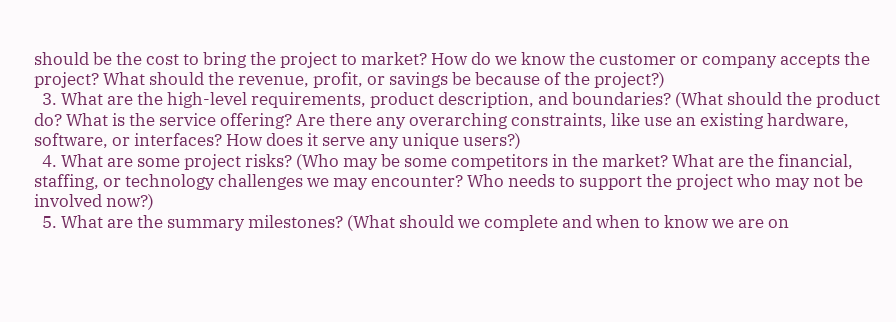should be the cost to bring the project to market? How do we know the customer or company accepts the project? What should the revenue, profit, or savings be because of the project?)
  3. What are the high-level requirements, product description, and boundaries? (What should the product do? What is the service offering? Are there any overarching constraints, like use an existing hardware, software, or interfaces? How does it serve any unique users?)
  4. What are some project risks? (Who may be some competitors in the market? What are the financial, staffing, or technology challenges we may encounter? Who needs to support the project who may not be involved now?)
  5. What are the summary milestones? (What should we complete and when to know we are on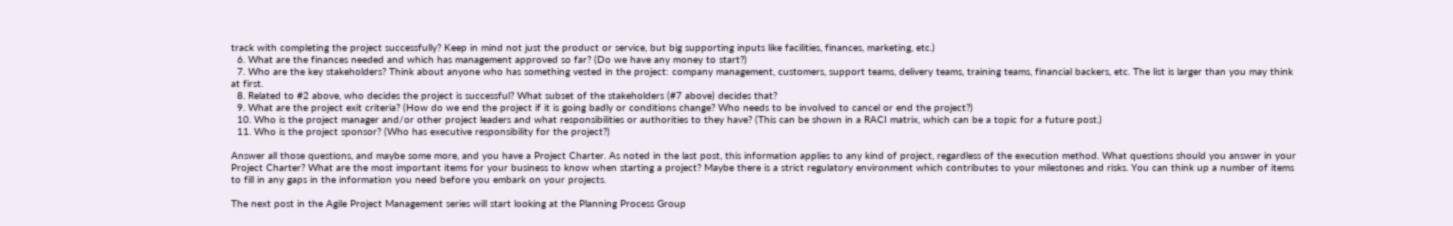track with completing the project successfully? Keep in mind not just the product or service, but big supporting inputs like facilities, finances, marketing, etc.)
  6. What are the finances needed and which has management approved so far? (Do we have any money to start?)
  7. Who are the key stakeholders? Think about anyone who has something vested in the project: company management, customers, support teams, delivery teams, training teams, financial backers, etc. The list is larger than you may think at first.
  8. Related to #2 above, who decides the project is successful? What subset of the stakeholders (#7 above) decides that?
  9. What are the project exit criteria? (How do we end the project if it is going badly or conditions change? Who needs to be involved to cancel or end the project?)
  10. Who is the project manager and/or other project leaders and what responsibilities or authorities to they have? (This can be shown in a RACI matrix, which can be a topic for a future post.)
  11. Who is the project sponsor? (Who has executive responsibility for the project?)

Answer all those questions, and maybe some more, and you have a Project Charter. As noted in the last post, this information applies to any kind of project, regardless of the execution method. What questions should you answer in your Project Charter? What are the most important items for your business to know when starting a project? Maybe there is a strict regulatory environment which contributes to your milestones and risks. You can think up a number of items to fill in any gaps in the information you need before you embark on your projects.

The next post in the Agile Project Management series will start looking at the Planning Process Group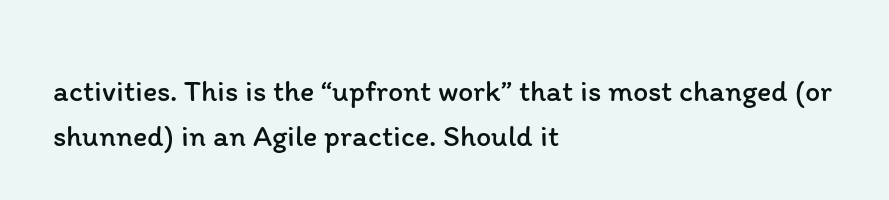activities. This is the “upfront work” that is most changed (or shunned) in an Agile practice. Should it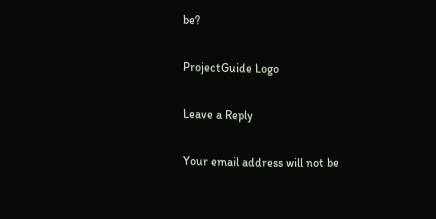be?

ProjectGuide Logo

Leave a Reply

Your email address will not be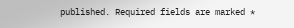published. Required fields are marked *